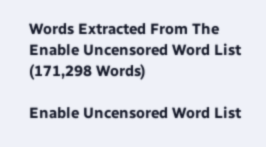Words Extracted From The
Enable Uncensored Word List (171,298 Words)

Enable Uncensored Word List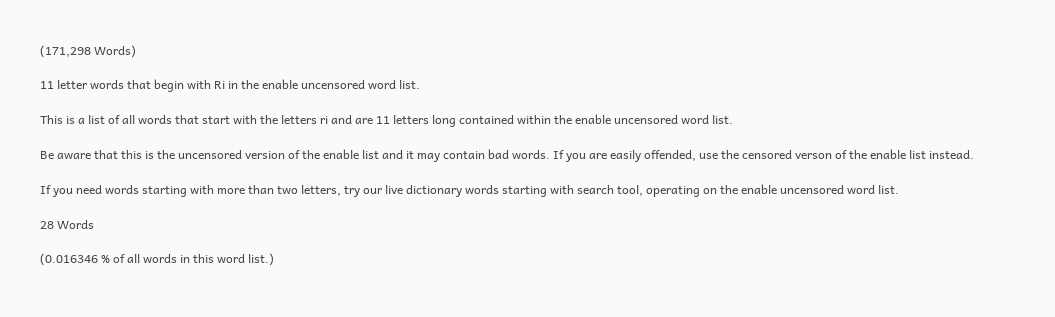(171,298 Words)

11 letter words that begin with Ri in the enable uncensored word list.

This is a list of all words that start with the letters ri and are 11 letters long contained within the enable uncensored word list.

Be aware that this is the uncensored version of the enable list and it may contain bad words. If you are easily offended, use the censored verson of the enable list instead.

If you need words starting with more than two letters, try our live dictionary words starting with search tool, operating on the enable uncensored word list.

28 Words

(0.016346 % of all words in this word list.)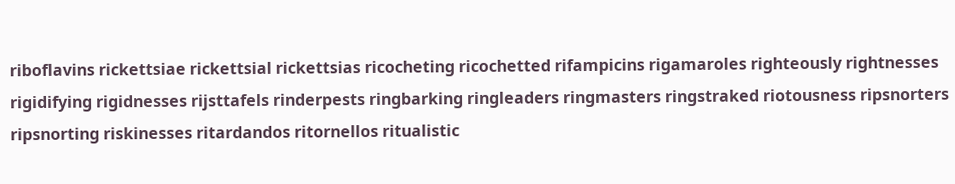riboflavins rickettsiae rickettsial rickettsias ricocheting ricochetted rifampicins rigamaroles righteously rightnesses rigidifying rigidnesses rijsttafels rinderpests ringbarking ringleaders ringmasters ringstraked riotousness ripsnorters ripsnorting riskinesses ritardandos ritornellos ritualistic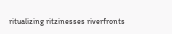ritualizing ritzinesses riverfronts